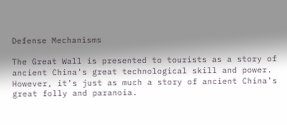Defense Mechanisms

The Great Wall is presented to tourists as a story of ancient China’s great technological skill and power.  However, it’s just as much a story of ancient China’s great folly and paranoia.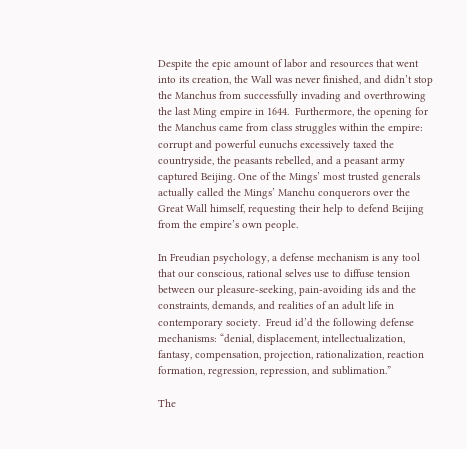Despite the epic amount of labor and resources that went into its creation, the Wall was never finished, and didn’t stop the Manchus from successfully invading and overthrowing the last Ming empire in 1644.  Furthermore, the opening for the Manchus came from class struggles within the empire: corrupt and powerful eunuchs excessively taxed the countryside, the peasants rebelled, and a peasant army captured Beijing. One of the Mings’ most trusted generals actually called the Mings’ Manchu conquerors over the Great Wall himself, requesting their help to defend Beijing from the empire’s own people.

In Freudian psychology, a defense mechanism is any tool that our conscious, rational selves use to diffuse tension between our pleasure-seeking, pain-avoiding ids and the constraints, demands, and realities of an adult life in contemporary society.  Freud id’d the following defense mechanisms: “denial, displacement, intellectualization, fantasy, compensation, projection, rationalization, reaction formation, regression, repression, and sublimation.”

The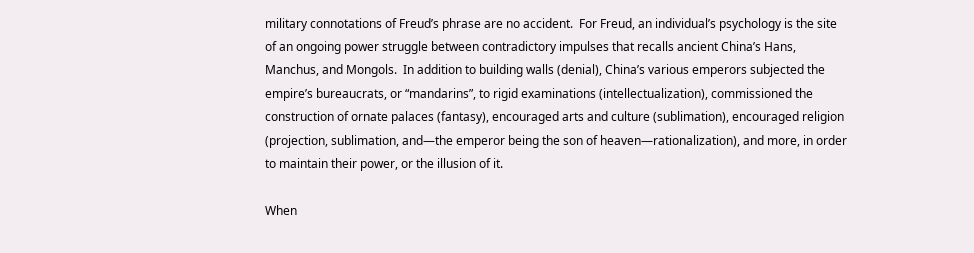military connotations of Freud’s phrase are no accident.  For Freud, an individual’s psychology is the site of an ongoing power struggle between contradictory impulses that recalls ancient China’s Hans, Manchus, and Mongols.  In addition to building walls (denial), China’s various emperors subjected the empire’s bureaucrats, or “mandarins”, to rigid examinations (intellectualization), commissioned the construction of ornate palaces (fantasy), encouraged arts and culture (sublimation), encouraged religion (projection, sublimation, and—the emperor being the son of heaven—rationalization), and more, in order to maintain their power, or the illusion of it.

When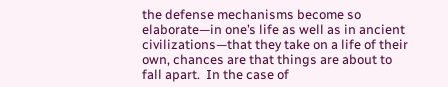the defense mechanisms become so elaborate—in one’s life as well as in ancient civilizations—that they take on a life of their own, chances are that things are about to fall apart.  In the case of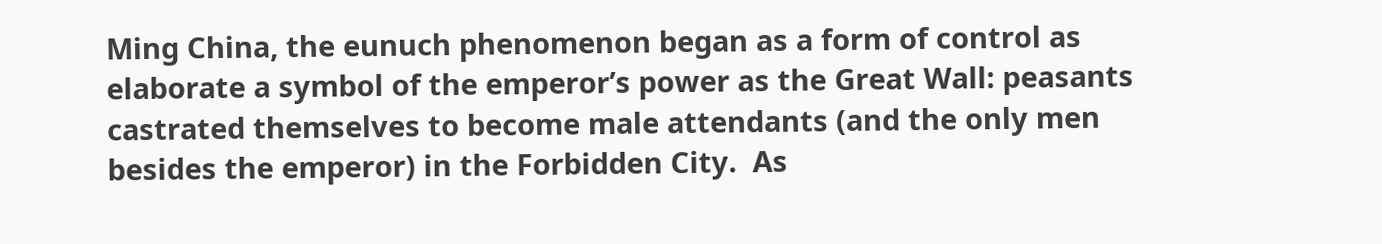Ming China, the eunuch phenomenon began as a form of control as elaborate a symbol of the emperor’s power as the Great Wall: peasants castrated themselves to become male attendants (and the only men besides the emperor) in the Forbidden City.  As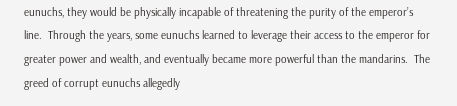eunuchs, they would be physically incapable of threatening the purity of the emperor’s line.  Through the years, some eunuchs learned to leverage their access to the emperor for greater power and wealth, and eventually became more powerful than the mandarins.  The greed of corrupt eunuchs allegedly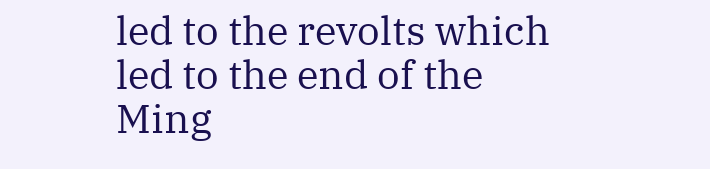led to the revolts which led to the end of the Ming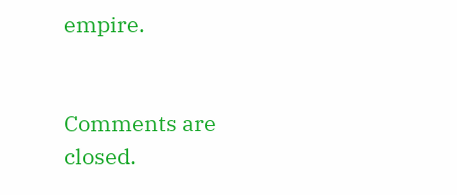empire.


Comments are closed.